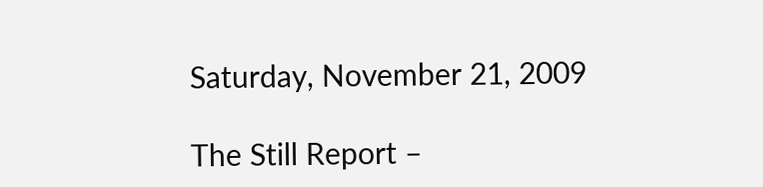Saturday, November 21, 2009

The Still Report –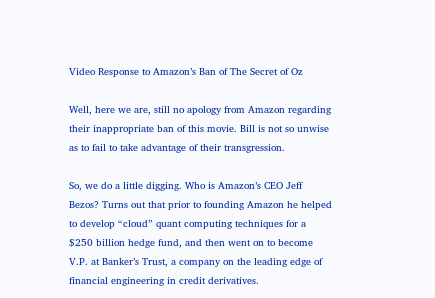Video Response to Amazon’s Ban of The Secret of Oz

Well, here we are, still no apology from Amazon regarding their inappropriate ban of this movie. Bill is not so unwise as to fail to take advantage of their transgression.

So, we do a little digging. Who is Amazon’s CEO Jeff Bezos? Turns out that prior to founding Amazon he helped to develop “cloud” quant computing techniques for a $250 billion hedge fund, and then went on to become V.P. at Banker’s Trust, a company on the leading edge of financial engineering in credit derivatives.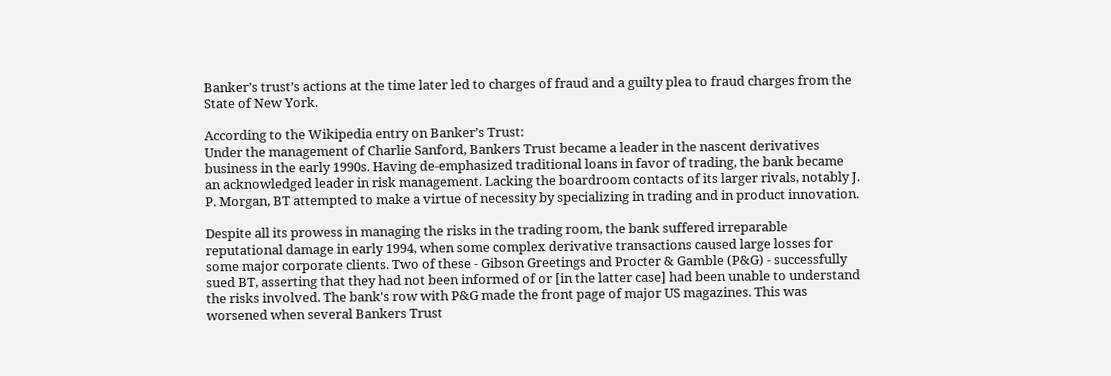Banker’s trust’s actions at the time later led to charges of fraud and a guilty plea to fraud charges from the State of New York.

According to the Wikipedia entry on Banker’s Trust:
Under the management of Charlie Sanford, Bankers Trust became a leader in the nascent derivatives business in the early 1990s. Having de-emphasized traditional loans in favor of trading, the bank became an acknowledged leader in risk management. Lacking the boardroom contacts of its larger rivals, notably J. P. Morgan, BT attempted to make a virtue of necessity by specializing in trading and in product innovation.

Despite all its prowess in managing the risks in the trading room, the bank suffered irreparable reputational damage in early 1994, when some complex derivative transactions caused large losses for some major corporate clients. Two of these - Gibson Greetings and Procter & Gamble (P&G) - successfully sued BT, asserting that they had not been informed of or [in the latter case] had been unable to understand the risks involved. The bank's row with P&G made the front page of major US magazines. This was worsened when several Bankers Trust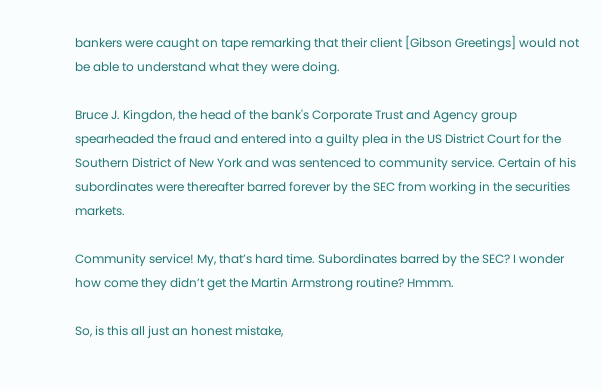bankers were caught on tape remarking that their client [Gibson Greetings] would not be able to understand what they were doing.

Bruce J. Kingdon, the head of the bank's Corporate Trust and Agency group spearheaded the fraud and entered into a guilty plea in the US District Court for the Southern District of New York and was sentenced to community service. Certain of his subordinates were thereafter barred forever by the SEC from working in the securities markets.

Community service! My, that’s hard time. Subordinates barred by the SEC? I wonder how come they didn’t get the Martin Armstrong routine? Hmmm.

So, is this all just an honest mistake,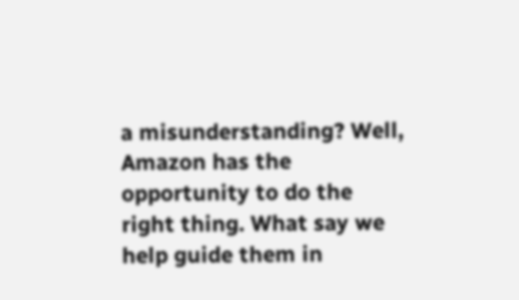a misunderstanding? Well, Amazon has the opportunity to do the right thing. What say we help guide them in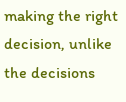making the right decision, unlike the decisions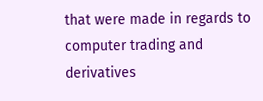that were made in regards to computer trading and derivatives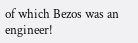of which Bezos was an engineer!